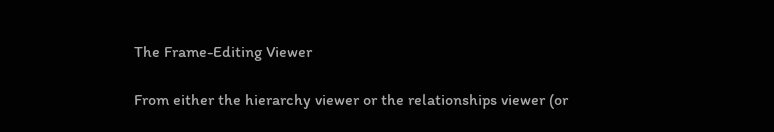The Frame-Editing Viewer

From either the hierarchy viewer or the relationships viewer (or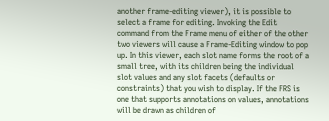another frame-editing viewer), it is possible to select a frame for editing. Invoking the Edit command from the Frame menu of either of the other two viewers will cause a Frame-Editing window to pop up. In this viewer, each slot name forms the root of a small tree, with its children being the individual slot values and any slot facets (defaults or constraints) that you wish to display. If the FRS is one that supports annotations on values, annotations will be drawn as children of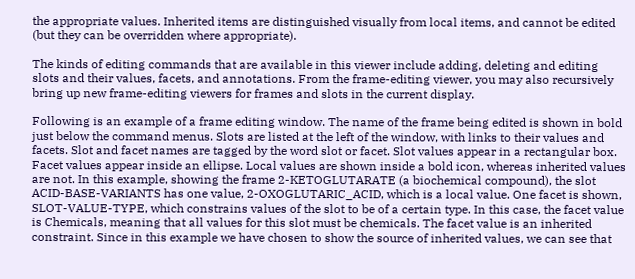the appropriate values. Inherited items are distinguished visually from local items, and cannot be edited (but they can be overridden where appropriate).

The kinds of editing commands that are available in this viewer include adding, deleting and editing slots and their values, facets, and annotations. From the frame-editing viewer, you may also recursively bring up new frame-editing viewers for frames and slots in the current display.

Following is an example of a frame editing window. The name of the frame being edited is shown in bold just below the command menus. Slots are listed at the left of the window, with links to their values and facets. Slot and facet names are tagged by the word slot or facet. Slot values appear in a rectangular box. Facet values appear inside an ellipse. Local values are shown inside a bold icon, whereas inherited values are not. In this example, showing the frame 2-KETOGLUTARATE (a biochemical compound), the slot ACID-BASE-VARIANTS has one value, 2-OXOGLUTARIC_ACID, which is a local value. One facet is shown, SLOT-VALUE-TYPE, which constrains values of the slot to be of a certain type. In this case, the facet value is Chemicals, meaning that all values for this slot must be chemicals. The facet value is an inherited constraint. Since in this example we have chosen to show the source of inherited values, we can see that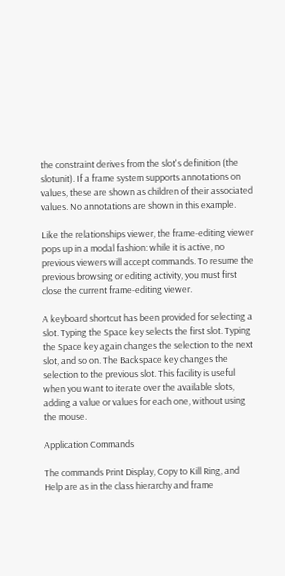the constraint derives from the slot's definition (the slotunit). If a frame system supports annotations on values, these are shown as children of their associated values. No annotations are shown in this example.

Like the relationships viewer, the frame-editing viewer pops up in a modal fashion: while it is active, no previous viewers will accept commands. To resume the previous browsing or editing activity, you must first close the current frame-editing viewer.

A keyboard shortcut has been provided for selecting a slot. Typing the Space key selects the first slot. Typing the Space key again changes the selection to the next slot, and so on. The Backspace key changes the selection to the previous slot. This facility is useful when you want to iterate over the available slots, adding a value or values for each one, without using the mouse.

Application Commands

The commands Print Display, Copy to Kill Ring, and Help are as in the class hierarchy and frame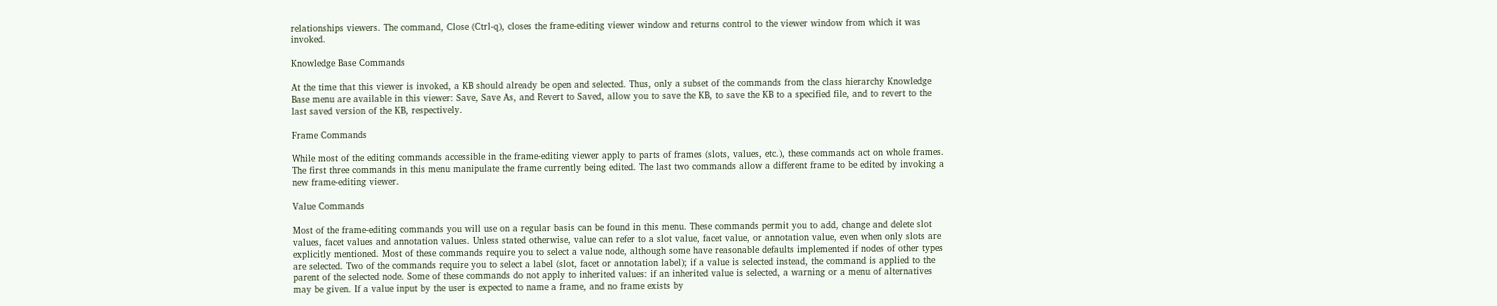relationships viewers. The command, Close (Ctrl-q), closes the frame-editing viewer window and returns control to the viewer window from which it was invoked.

Knowledge Base Commands

At the time that this viewer is invoked, a KB should already be open and selected. Thus, only a subset of the commands from the class hierarchy Knowledge Base menu are available in this viewer: Save, Save As, and Revert to Saved, allow you to save the KB, to save the KB to a specified file, and to revert to the last saved version of the KB, respectively.

Frame Commands

While most of the editing commands accessible in the frame-editing viewer apply to parts of frames (slots, values, etc.), these commands act on whole frames. The first three commands in this menu manipulate the frame currently being edited. The last two commands allow a different frame to be edited by invoking a new frame-editing viewer.

Value Commands

Most of the frame-editing commands you will use on a regular basis can be found in this menu. These commands permit you to add, change and delete slot values, facet values and annotation values. Unless stated otherwise, value can refer to a slot value, facet value, or annotation value, even when only slots are explicitly mentioned. Most of these commands require you to select a value node, although some have reasonable defaults implemented if nodes of other types are selected. Two of the commands require you to select a label (slot, facet or annotation label); if a value is selected instead, the command is applied to the parent of the selected node. Some of these commands do not apply to inherited values: if an inherited value is selected, a warning or a menu of alternatives may be given. If a value input by the user is expected to name a frame, and no frame exists by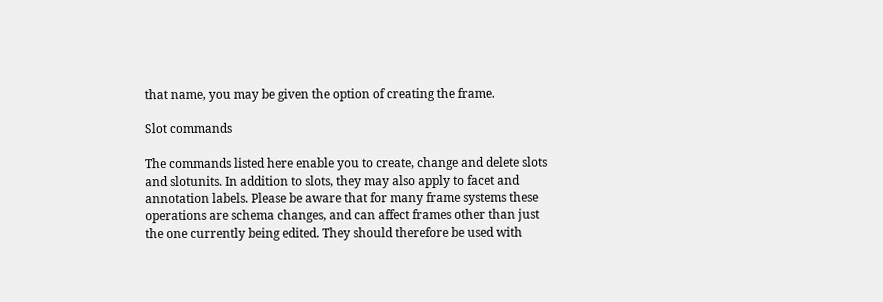that name, you may be given the option of creating the frame.

Slot commands

The commands listed here enable you to create, change and delete slots and slotunits. In addition to slots, they may also apply to facet and annotation labels. Please be aware that for many frame systems these operations are schema changes, and can affect frames other than just the one currently being edited. They should therefore be used with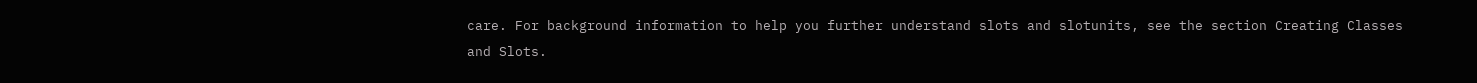care. For background information to help you further understand slots and slotunits, see the section Creating Classes and Slots.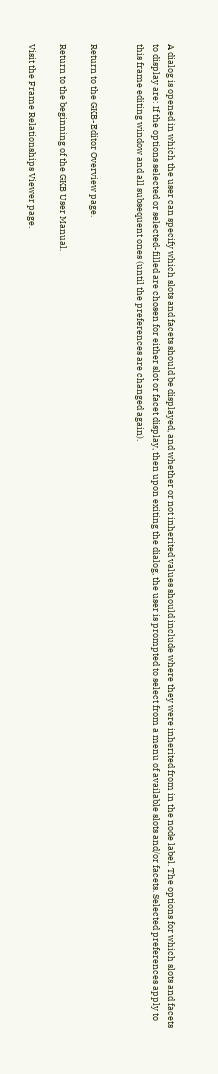A dialog is opened in which the user can specify which slots and facets should be displayed, and whether or not inherited values should include where they were inherited from in the node label. The options for which slots and facets to display are: If the options selected or selected-filled are chosen for either slot or facet display, then upon exiting the dialog, the user is prompted to select from a menu of available slots and/or facets. Selected preferences apply to this frame editing window and all subsequent ones (until the preferences are changed again).


Return to the GKB-Editor Overview page.

Return to the beginning of the GKB User Manual.

Visit the Frame Relationships Viewer page.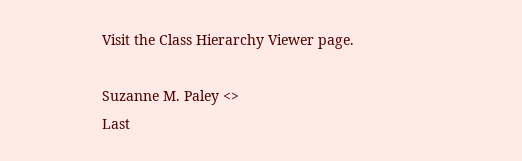Visit the Class Hierarchy Viewer page.

Suzanne M. Paley <>
Last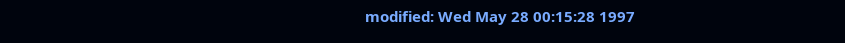modified: Wed May 28 00:15:28 1997